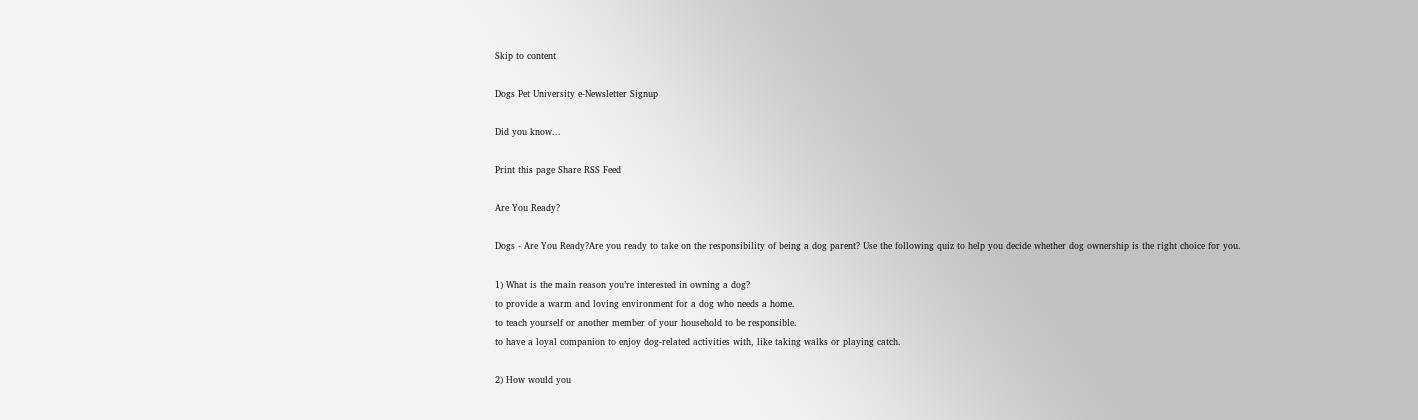Skip to content

Dogs Pet University e-Newsletter Signup

Did you know...

Print this page Share RSS Feed

Are You Ready?

Dogs - Are You Ready?Are you ready to take on the responsibility of being a dog parent? Use the following quiz to help you decide whether dog ownership is the right choice for you.

1) What is the main reason you’re interested in owning a dog?
to provide a warm and loving environment for a dog who needs a home.
to teach yourself or another member of your household to be responsible.
to have a loyal companion to enjoy dog-related activities with, like taking walks or playing catch.

2) How would you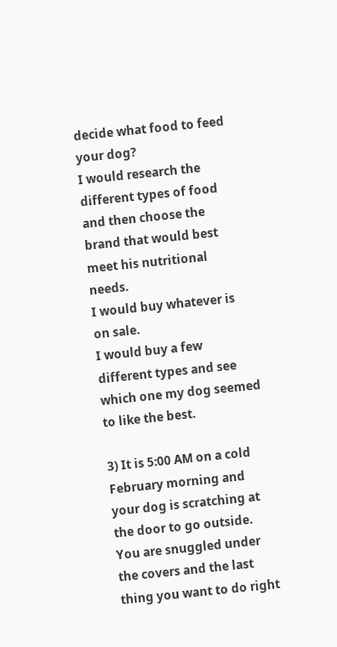decide what food to feed your dog?
I would research the different types of food and then choose the brand that would best meet his nutritional needs.
I would buy whatever is on sale.
I would buy a few different types and see which one my dog seemed to like the best.

3) It is 5:00 AM on a cold February morning and your dog is scratching at the door to go outside. You are snuggled under the covers and the last thing you want to do right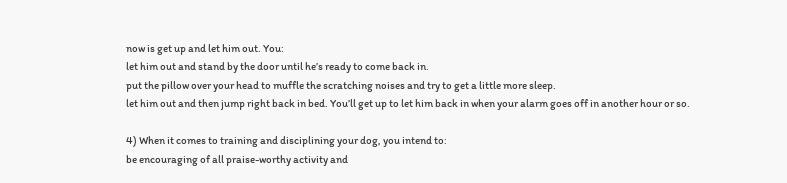now is get up and let him out. You:
let him out and stand by the door until he’s ready to come back in.
put the pillow over your head to muffle the scratching noises and try to get a little more sleep.
let him out and then jump right back in bed. You’ll get up to let him back in when your alarm goes off in another hour or so.

4) When it comes to training and disciplining your dog, you intend to:
be encouraging of all praise-worthy activity and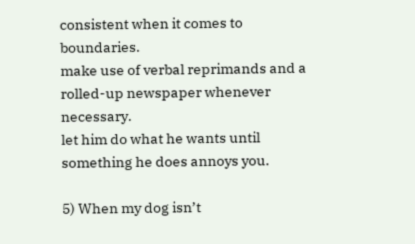consistent when it comes to boundaries.
make use of verbal reprimands and a rolled-up newspaper whenever necessary.
let him do what he wants until something he does annoys you.

5) When my dog isn’t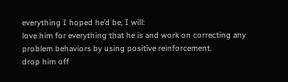everything I hoped he’d be, I will:
love him for everything that he is and work on correcting any problem behaviors by using positive reinforcement.
drop him off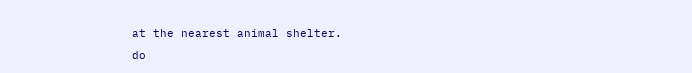at the nearest animal shelter.
do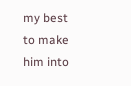my best to make him into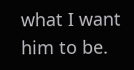what I want him to be.